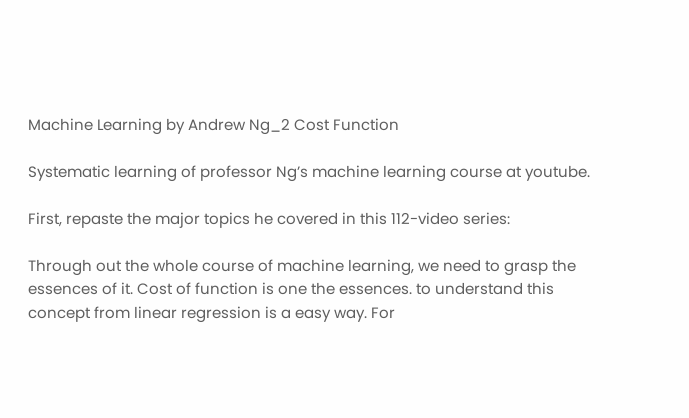Machine Learning by Andrew Ng_2 Cost Function

Systematic learning of professor Ng’s machine learning course at youtube.

First, repaste the major topics he covered in this 112-video series:

Through out the whole course of machine learning, we need to grasp the essences of it. Cost of function is one the essences. to understand this concept from linear regression is a easy way. For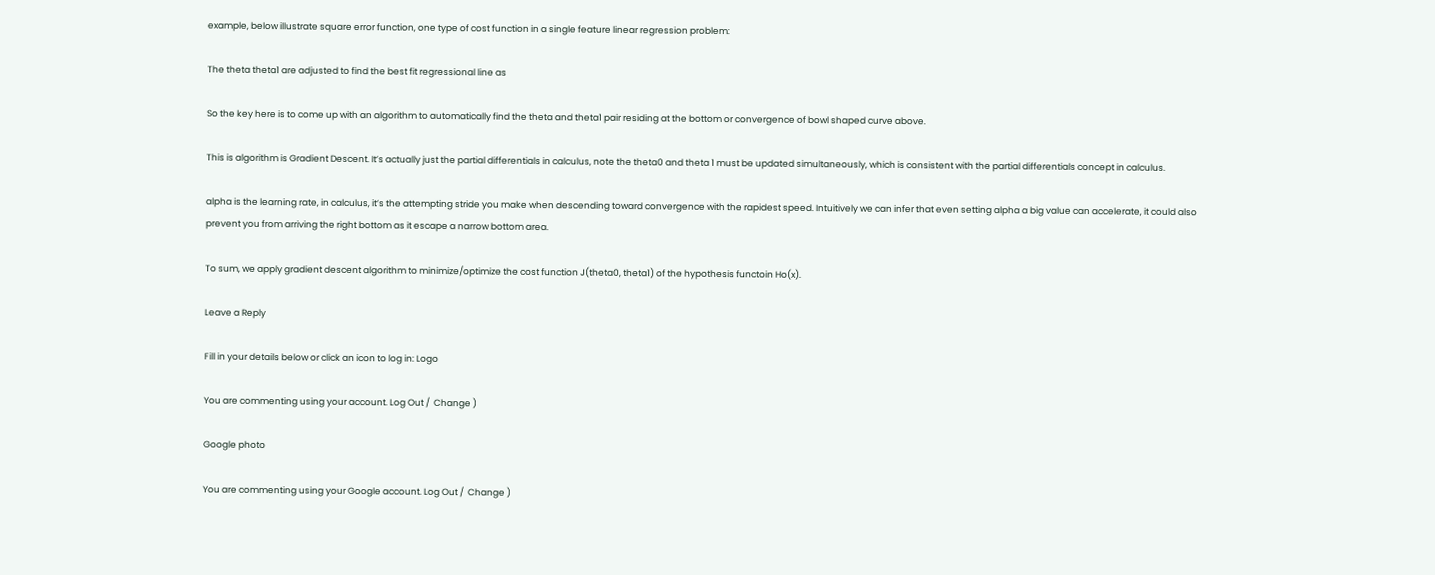example, below illustrate square error function, one type of cost function in a single feature linear regression problem:

The theta theta1 are adjusted to find the best fit regressional line as

So the key here is to come up with an algorithm to automatically find the theta and theta1 pair residing at the bottom or convergence of bowl shaped curve above.

This is algorithm is Gradient Descent. It’s actually just the partial differentials in calculus, note the theta0 and theta 1 must be updated simultaneously, which is consistent with the partial differentials concept in calculus.

alpha is the learning rate, in calculus, it’s the attempting stride you make when descending toward convergence with the rapidest speed. Intuitively we can infer that even setting alpha a big value can accelerate, it could also prevent you from arriving the right bottom as it escape a narrow bottom area.

To sum, we apply gradient descent algorithm to minimize/optimize the cost function J(theta0, theta1) of the hypothesis functoin Ho(x).

Leave a Reply

Fill in your details below or click an icon to log in: Logo

You are commenting using your account. Log Out /  Change )

Google photo

You are commenting using your Google account. Log Out /  Change )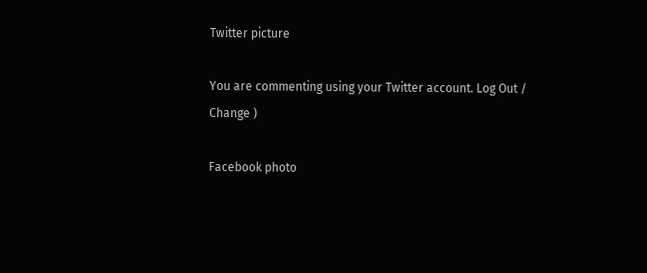Twitter picture

You are commenting using your Twitter account. Log Out /  Change )

Facebook photo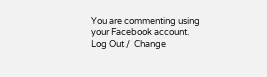You are commenting using your Facebook account. Log Out /  Change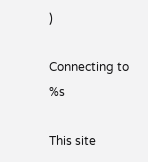)

Connecting to %s

This site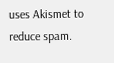uses Akismet to reduce spam.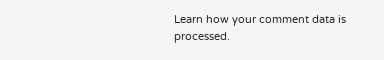Learn how your comment data is processed.